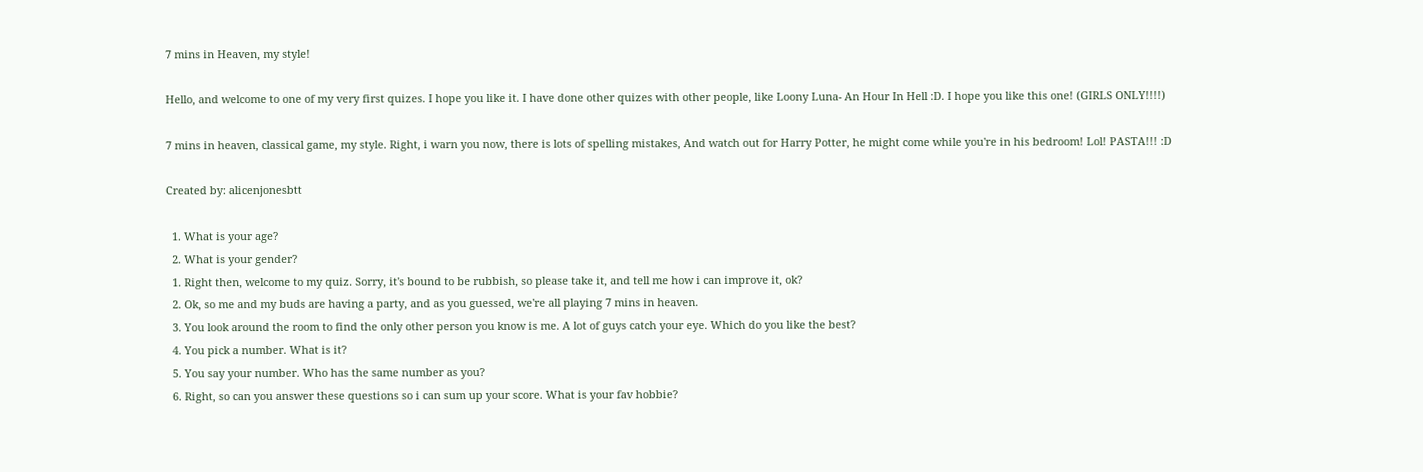7 mins in Heaven, my style!

Hello, and welcome to one of my very first quizes. I hope you like it. I have done other quizes with other people, like Loony Luna- An Hour In Hell :D. I hope you like this one! (GIRLS ONLY!!!!)

7 mins in heaven, classical game, my style. Right, i warn you now, there is lots of spelling mistakes, And watch out for Harry Potter, he might come while you're in his bedroom! Lol! PASTA!!! :D

Created by: alicenjonesbtt

  1. What is your age?
  2. What is your gender?
  1. Right then, welcome to my quiz. Sorry, it's bound to be rubbish, so please take it, and tell me how i can improve it, ok?
  2. Ok, so me and my buds are having a party, and as you guessed, we're all playing 7 mins in heaven.
  3. You look around the room to find the only other person you know is me. A lot of guys catch your eye. Which do you like the best?
  4. You pick a number. What is it?
  5. You say your number. Who has the same number as you?
  6. Right, so can you answer these questions so i can sum up your score. What is your fav hobbie?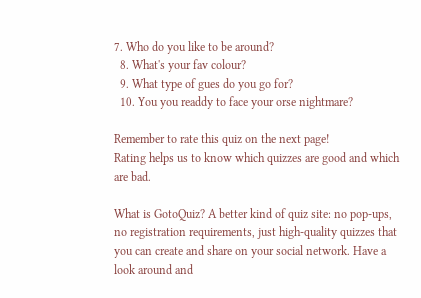7. Who do you like to be around?
  8. What's your fav colour?
  9. What type of gues do you go for?
  10. You you readdy to face your orse nightmare?

Remember to rate this quiz on the next page!
Rating helps us to know which quizzes are good and which are bad.

What is GotoQuiz? A better kind of quiz site: no pop-ups, no registration requirements, just high-quality quizzes that you can create and share on your social network. Have a look around and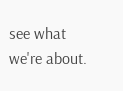see what we're about.